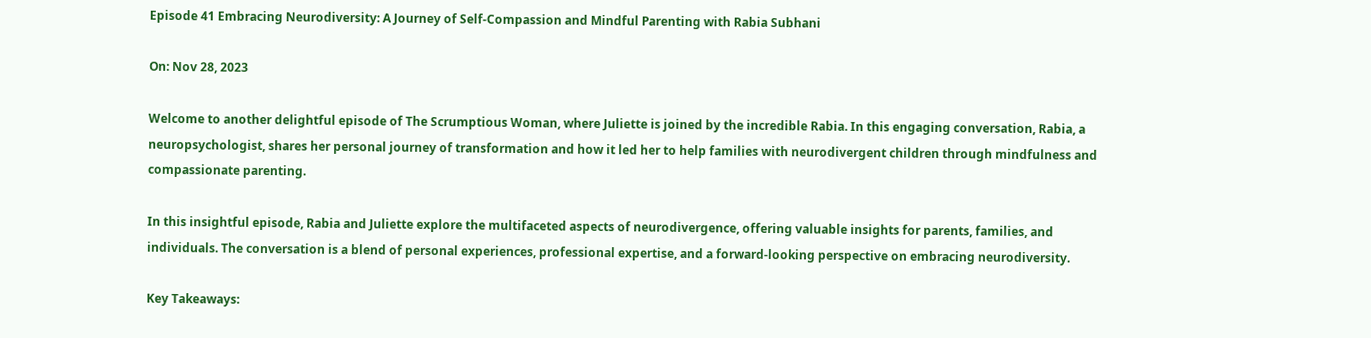Episode 41 Embracing Neurodiversity: A Journey of Self-Compassion and Mindful Parenting with Rabia Subhani

On: Nov 28, 2023

Welcome to another delightful episode of The Scrumptious Woman, where Juliette is joined by the incredible Rabia. In this engaging conversation, Rabia, a neuropsychologist, shares her personal journey of transformation and how it led her to help families with neurodivergent children through mindfulness and compassionate parenting.

In this insightful episode, Rabia and Juliette explore the multifaceted aspects of neurodivergence, offering valuable insights for parents, families, and individuals. The conversation is a blend of personal experiences, professional expertise, and a forward-looking perspective on embracing neurodiversity.

Key Takeaways: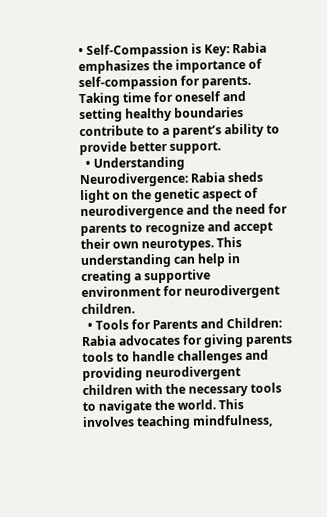• Self-Compassion is Key: Rabia emphasizes the importance of self-compassion for parents. Taking time for oneself and setting healthy boundaries contribute to a parent’s ability to provide better support.
  • Understanding Neurodivergence: Rabia sheds light on the genetic aspect of neurodivergence and the need for parents to recognize and accept their own neurotypes. This understanding can help in creating a supportive environment for neurodivergent children.
  • Tools for Parents and Children: Rabia advocates for giving parents tools to handle challenges and providing neurodivergent children with the necessary tools to navigate the world. This involves teaching mindfulness,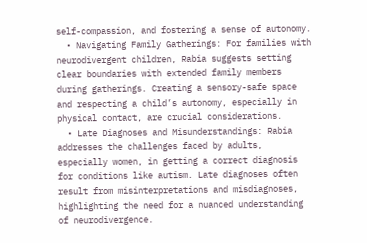self-compassion, and fostering a sense of autonomy.
  • Navigating Family Gatherings: For families with neurodivergent children, Rabia suggests setting clear boundaries with extended family members during gatherings. Creating a sensory-safe space and respecting a child’s autonomy, especially in physical contact, are crucial considerations.
  • Late Diagnoses and Misunderstandings: Rabia addresses the challenges faced by adults, especially women, in getting a correct diagnosis for conditions like autism. Late diagnoses often result from misinterpretations and misdiagnoses, highlighting the need for a nuanced understanding of neurodivergence.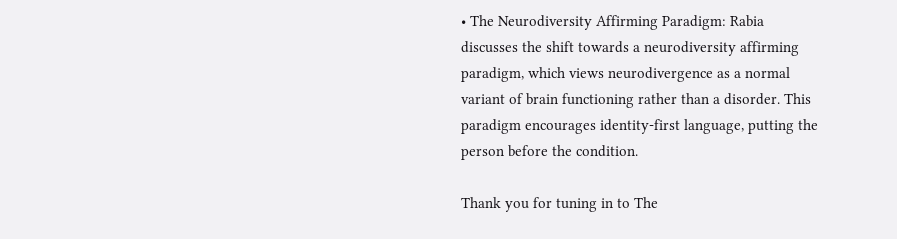• The Neurodiversity Affirming Paradigm: Rabia discusses the shift towards a neurodiversity affirming paradigm, which views neurodivergence as a normal variant of brain functioning rather than a disorder. This paradigm encourages identity-first language, putting the person before the condition.

Thank you for tuning in to The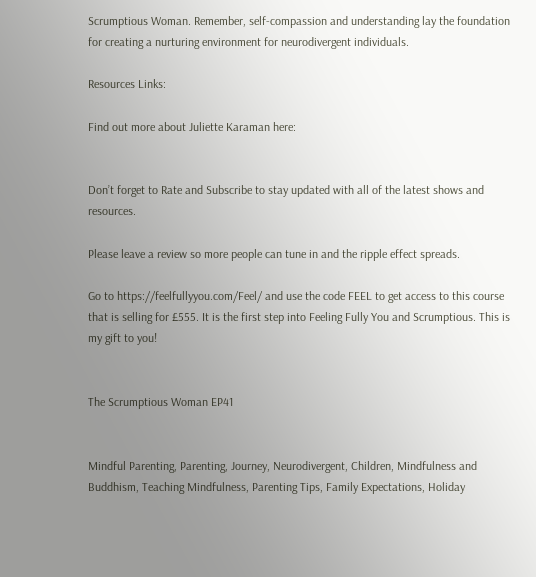Scrumptious Woman. Remember, self-compassion and understanding lay the foundation for creating a nurturing environment for neurodivergent individuals.

Resources Links:

Find out more about Juliette Karaman here:


Don’t forget to Rate and Subscribe to stay updated with all of the latest shows and resources.

Please leave a review so more people can tune in and the ripple effect spreads.

Go to https://feelfullyyou.com/Feel/ and use the code FEEL to get access to this course that is selling for £555. It is the first step into Feeling Fully You and Scrumptious. This is my gift to you!


The Scrumptious Woman EP41


Mindful Parenting, Parenting, Journey, Neurodivergent, Children, Mindfulness and Buddhism, Teaching Mindfulness, Parenting Tips, Family Expectations, Holiday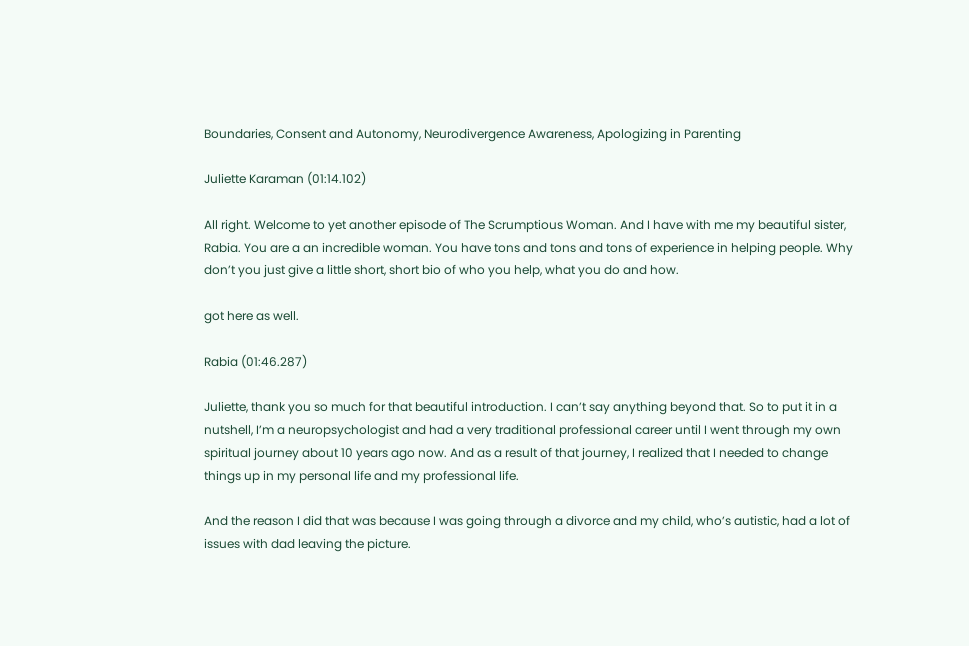Boundaries, Consent and Autonomy, Neurodivergence Awareness, Apologizing in Parenting

Juliette Karaman (01:14.102)

All right. Welcome to yet another episode of The Scrumptious Woman. And I have with me my beautiful sister, Rabia. You are a an incredible woman. You have tons and tons and tons of experience in helping people. Why don’t you just give a little short, short bio of who you help, what you do and how.

got here as well.

Rabia (01:46.287)

Juliette, thank you so much for that beautiful introduction. I can’t say anything beyond that. So to put it in a nutshell, I’m a neuropsychologist and had a very traditional professional career until I went through my own spiritual journey about 10 years ago now. And as a result of that journey, I realized that I needed to change things up in my personal life and my professional life.

And the reason I did that was because I was going through a divorce and my child, who’s autistic, had a lot of issues with dad leaving the picture.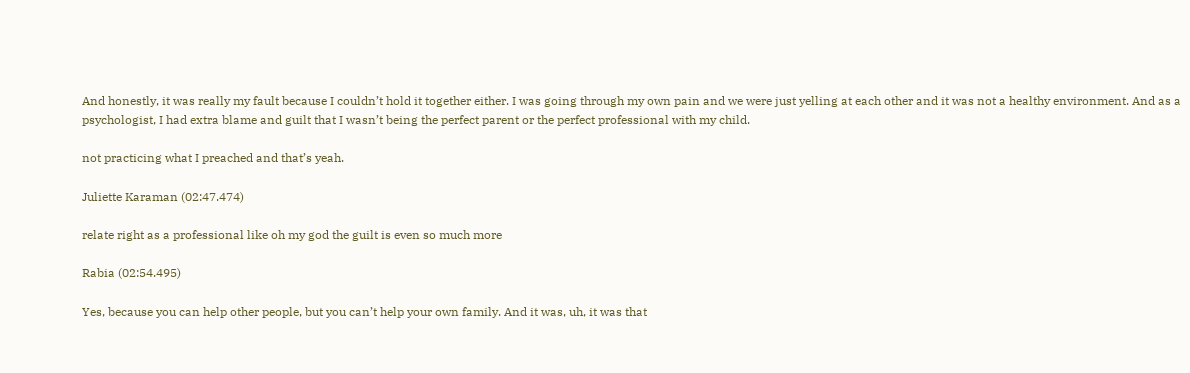And honestly, it was really my fault because I couldn’t hold it together either. I was going through my own pain and we were just yelling at each other and it was not a healthy environment. And as a psychologist, I had extra blame and guilt that I wasn’t being the perfect parent or the perfect professional with my child.

not practicing what I preached and that’s yeah.

Juliette Karaman (02:47.474)

relate right as a professional like oh my god the guilt is even so much more

Rabia (02:54.495)

Yes, because you can help other people, but you can’t help your own family. And it was, uh, it was that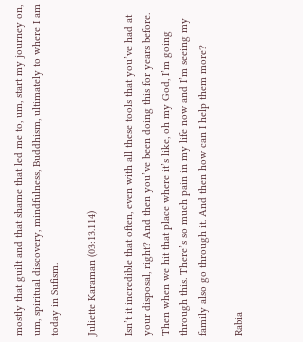mostly that guilt and that shame that led me to, um, start my journey on, um, spiritual discovery, mindfulness, Buddhism, ultimately to where I am today in Sufism.

Juliette Karaman (03:13.114)

Isn’t it incredible that often, even with all these tools that you’ve had at your disposal, right? And then you’ve been doing this for years before. Then when we hit that place where it’s like, oh my God, I’m going through this. There’s so much pain in my life now and I’m seeing my family also go through it. And then how can I help them more?

Rabia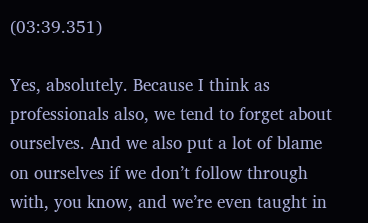(03:39.351)

Yes, absolutely. Because I think as professionals also, we tend to forget about ourselves. And we also put a lot of blame on ourselves if we don’t follow through with, you know, and we’re even taught in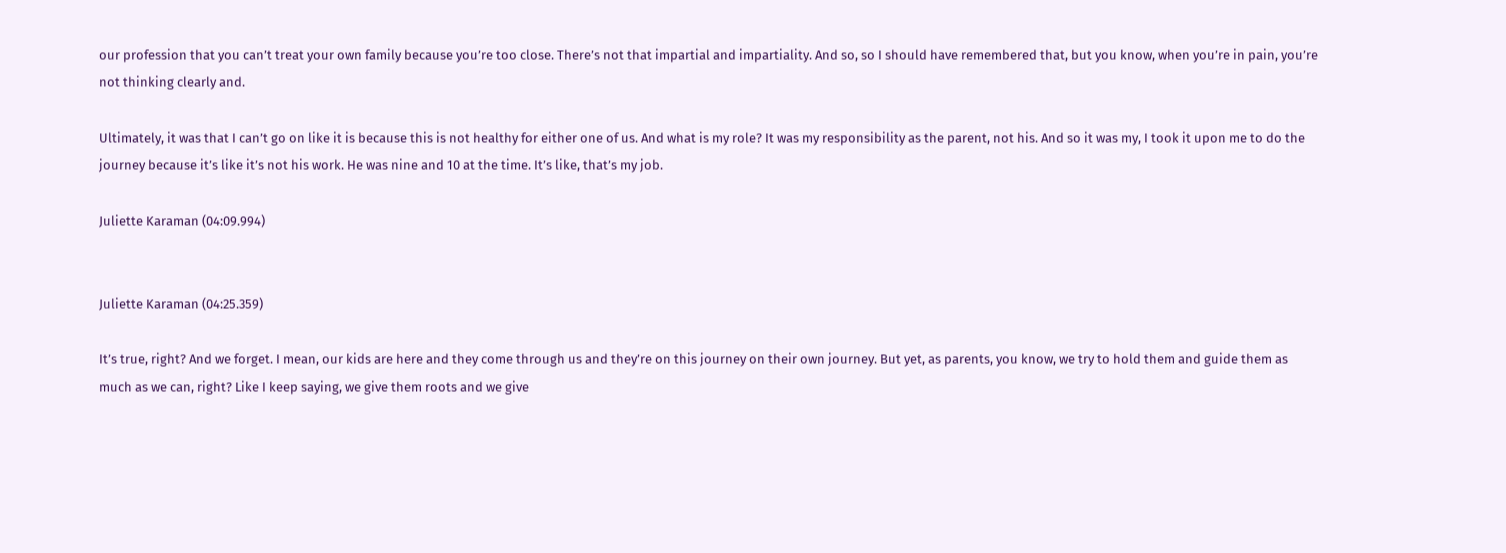our profession that you can’t treat your own family because you’re too close. There’s not that impartial and impartiality. And so, so I should have remembered that, but you know, when you’re in pain, you’re not thinking clearly and.

Ultimately, it was that I can’t go on like it is because this is not healthy for either one of us. And what is my role? It was my responsibility as the parent, not his. And so it was my, I took it upon me to do the journey because it’s like it’s not his work. He was nine and 10 at the time. It’s like, that’s my job.

Juliette Karaman (04:09.994)


Juliette Karaman (04:25.359)

It’s true, right? And we forget. I mean, our kids are here and they come through us and they’re on this journey on their own journey. But yet, as parents, you know, we try to hold them and guide them as much as we can, right? Like I keep saying, we give them roots and we give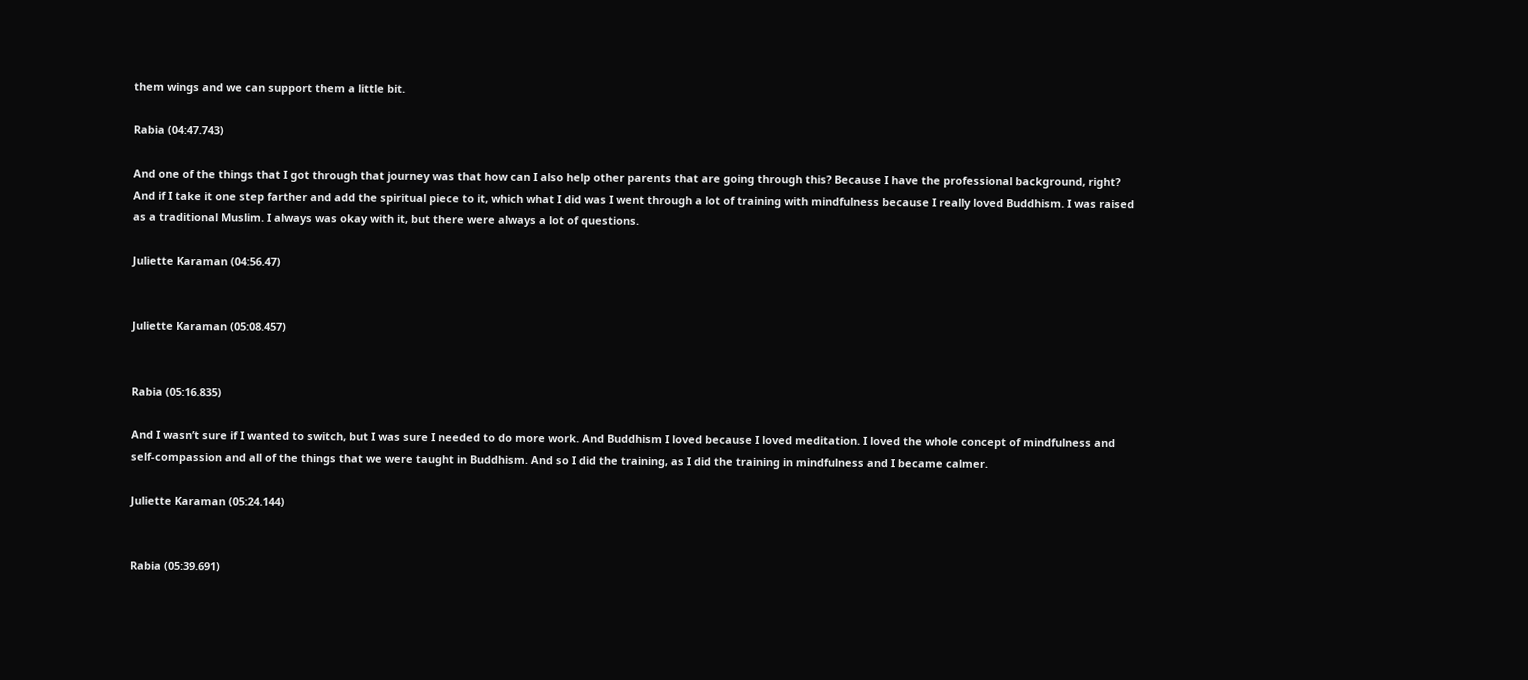them wings and we can support them a little bit.

Rabia (04:47.743)

And one of the things that I got through that journey was that how can I also help other parents that are going through this? Because I have the professional background, right? And if I take it one step farther and add the spiritual piece to it, which what I did was I went through a lot of training with mindfulness because I really loved Buddhism. I was raised as a traditional Muslim. I always was okay with it, but there were always a lot of questions.

Juliette Karaman (04:56.47)


Juliette Karaman (05:08.457)


Rabia (05:16.835)

And I wasn’t sure if I wanted to switch, but I was sure I needed to do more work. And Buddhism I loved because I loved meditation. I loved the whole concept of mindfulness and self-compassion and all of the things that we were taught in Buddhism. And so I did the training, as I did the training in mindfulness and I became calmer.

Juliette Karaman (05:24.144)


Rabia (05:39.691)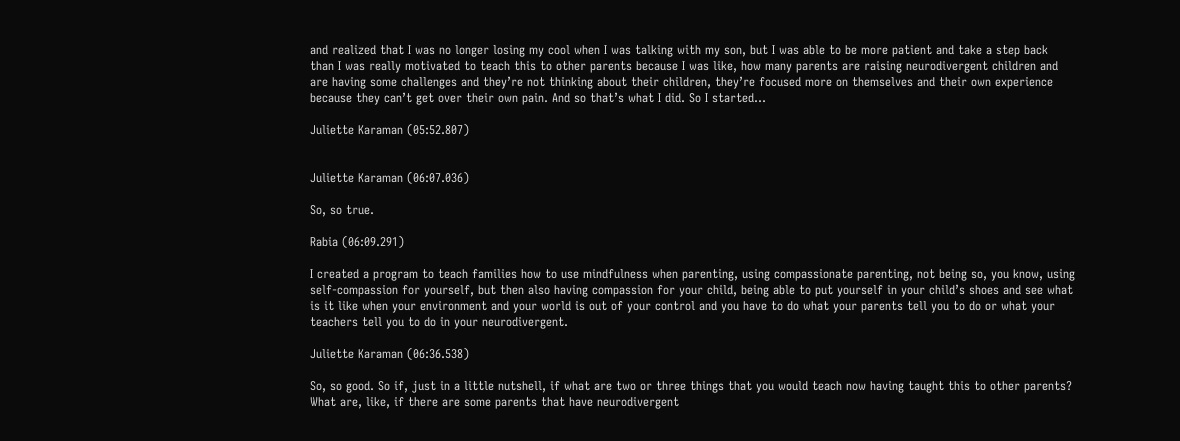and realized that I was no longer losing my cool when I was talking with my son, but I was able to be more patient and take a step back than I was really motivated to teach this to other parents because I was like, how many parents are raising neurodivergent children and are having some challenges and they’re not thinking about their children, they’re focused more on themselves and their own experience because they can’t get over their own pain. And so that’s what I did. So I started…

Juliette Karaman (05:52.807)


Juliette Karaman (06:07.036)

So, so true.

Rabia (06:09.291)

I created a program to teach families how to use mindfulness when parenting, using compassionate parenting, not being so, you know, using self-compassion for yourself, but then also having compassion for your child, being able to put yourself in your child’s shoes and see what is it like when your environment and your world is out of your control and you have to do what your parents tell you to do or what your teachers tell you to do in your neurodivergent.

Juliette Karaman (06:36.538)

So, so good. So if, just in a little nutshell, if what are two or three things that you would teach now having taught this to other parents? What are, like, if there are some parents that have neurodivergent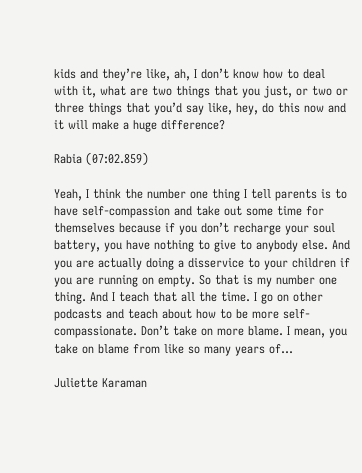kids and they’re like, ah, I don’t know how to deal with it, what are two things that you just, or two or three things that you’d say like, hey, do this now and it will make a huge difference?

Rabia (07:02.859)

Yeah, I think the number one thing I tell parents is to have self-compassion and take out some time for themselves because if you don’t recharge your soul battery, you have nothing to give to anybody else. And you are actually doing a disservice to your children if you are running on empty. So that is my number one thing. And I teach that all the time. I go on other podcasts and teach about how to be more self-compassionate. Don’t take on more blame. I mean, you take on blame from like so many years of…

Juliette Karaman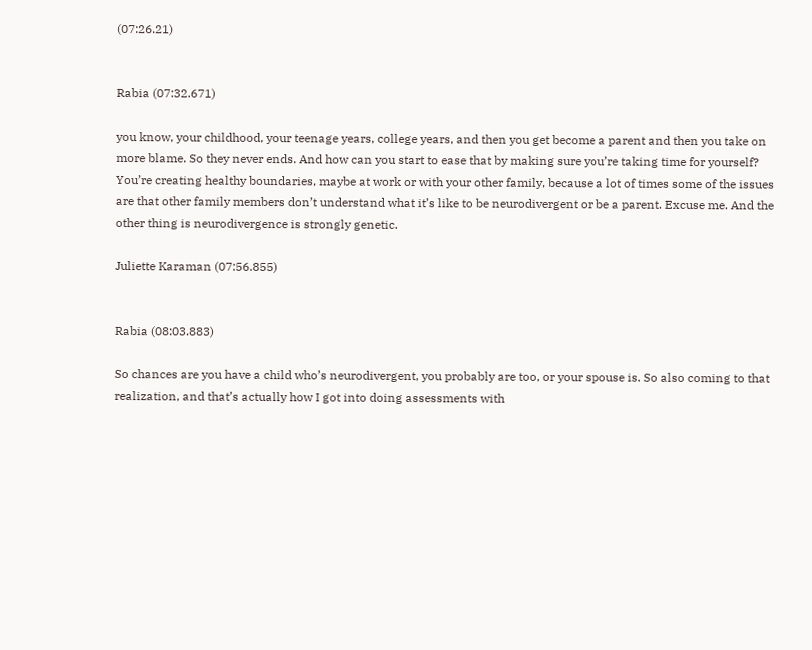(07:26.21)


Rabia (07:32.671)

you know, your childhood, your teenage years, college years, and then you get become a parent and then you take on more blame. So they never ends. And how can you start to ease that by making sure you’re taking time for yourself? You’re creating healthy boundaries, maybe at work or with your other family, because a lot of times some of the issues are that other family members don’t understand what it’s like to be neurodivergent or be a parent. Excuse me. And the other thing is neurodivergence is strongly genetic.

Juliette Karaman (07:56.855)


Rabia (08:03.883)

So chances are you have a child who’s neurodivergent, you probably are too, or your spouse is. So also coming to that realization, and that’s actually how I got into doing assessments with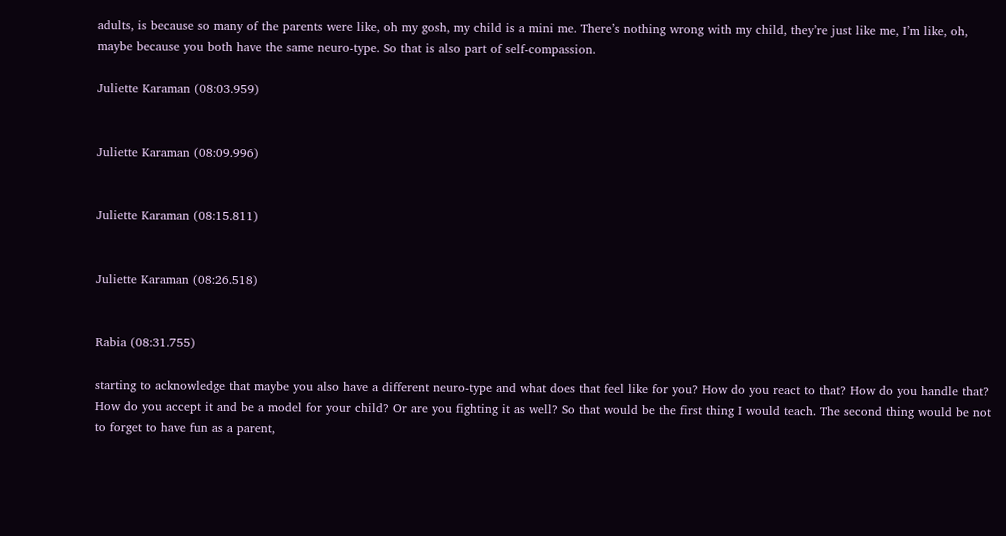adults, is because so many of the parents were like, oh my gosh, my child is a mini me. There’s nothing wrong with my child, they’re just like me, I’m like, oh, maybe because you both have the same neuro-type. So that is also part of self-compassion.

Juliette Karaman (08:03.959)


Juliette Karaman (08:09.996)


Juliette Karaman (08:15.811)


Juliette Karaman (08:26.518)


Rabia (08:31.755)

starting to acknowledge that maybe you also have a different neuro-type and what does that feel like for you? How do you react to that? How do you handle that? How do you accept it and be a model for your child? Or are you fighting it as well? So that would be the first thing I would teach. The second thing would be not to forget to have fun as a parent,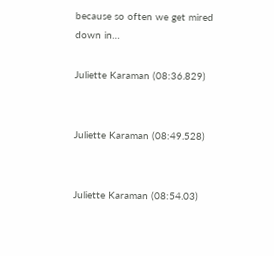because so often we get mired down in…

Juliette Karaman (08:36.829)


Juliette Karaman (08:49.528)


Juliette Karaman (08:54.03)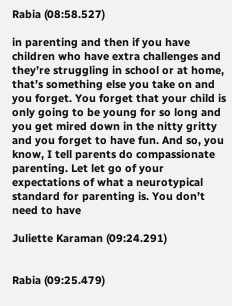Rabia (08:58.527)

in parenting and then if you have children who have extra challenges and they’re struggling in school or at home, that’s something else you take on and you forget. You forget that your child is only going to be young for so long and you get mired down in the nitty gritty and you forget to have fun. And so, you know, I tell parents do compassionate parenting. Let let go of your expectations of what a neurotypical standard for parenting is. You don’t need to have

Juliette Karaman (09:24.291)


Rabia (09:25.479)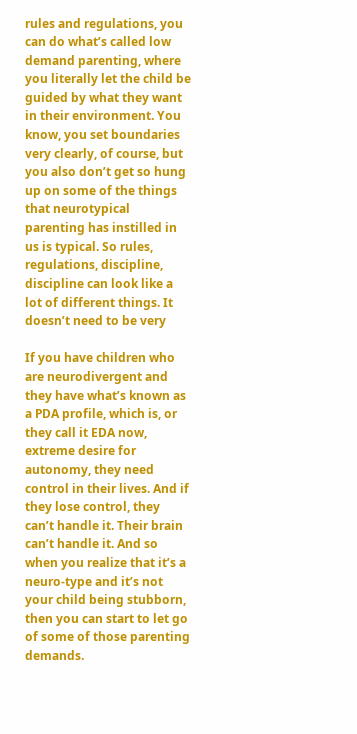rules and regulations, you can do what’s called low demand parenting, where you literally let the child be guided by what they want in their environment. You know, you set boundaries very clearly, of course, but you also don’t get so hung up on some of the things that neurotypical parenting has instilled in us is typical. So rules, regulations, discipline, discipline can look like a lot of different things. It doesn’t need to be very

If you have children who are neurodivergent and they have what’s known as a PDA profile, which is, or they call it EDA now, extreme desire for autonomy, they need control in their lives. And if they lose control, they can’t handle it. Their brain can’t handle it. And so when you realize that it’s a neuro-type and it’s not your child being stubborn, then you can start to let go of some of those parenting demands.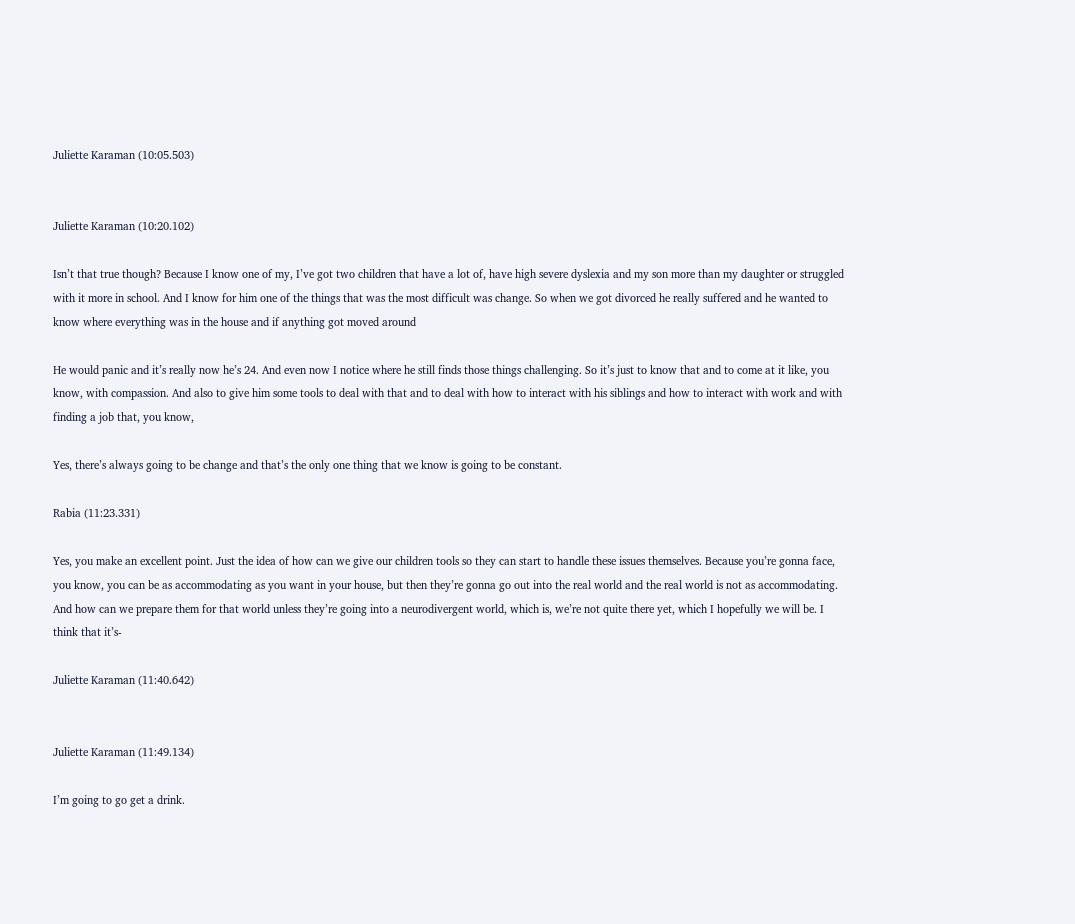Juliette Karaman (10:05.503)


Juliette Karaman (10:20.102)

Isn’t that true though? Because I know one of my, I’ve got two children that have a lot of, have high severe dyslexia and my son more than my daughter or struggled with it more in school. And I know for him one of the things that was the most difficult was change. So when we got divorced he really suffered and he wanted to know where everything was in the house and if anything got moved around

He would panic and it’s really now he’s 24. And even now I notice where he still finds those things challenging. So it’s just to know that and to come at it like, you know, with compassion. And also to give him some tools to deal with that and to deal with how to interact with his siblings and how to interact with work and with finding a job that, you know,

Yes, there’s always going to be change and that’s the only one thing that we know is going to be constant.

Rabia (11:23.331)

Yes, you make an excellent point. Just the idea of how can we give our children tools so they can start to handle these issues themselves. Because you’re gonna face, you know, you can be as accommodating as you want in your house, but then they’re gonna go out into the real world and the real world is not as accommodating. And how can we prepare them for that world unless they’re going into a neurodivergent world, which is, we’re not quite there yet, which I hopefully we will be. I think that it’s-

Juliette Karaman (11:40.642)


Juliette Karaman (11:49.134)

I’m going to go get a drink.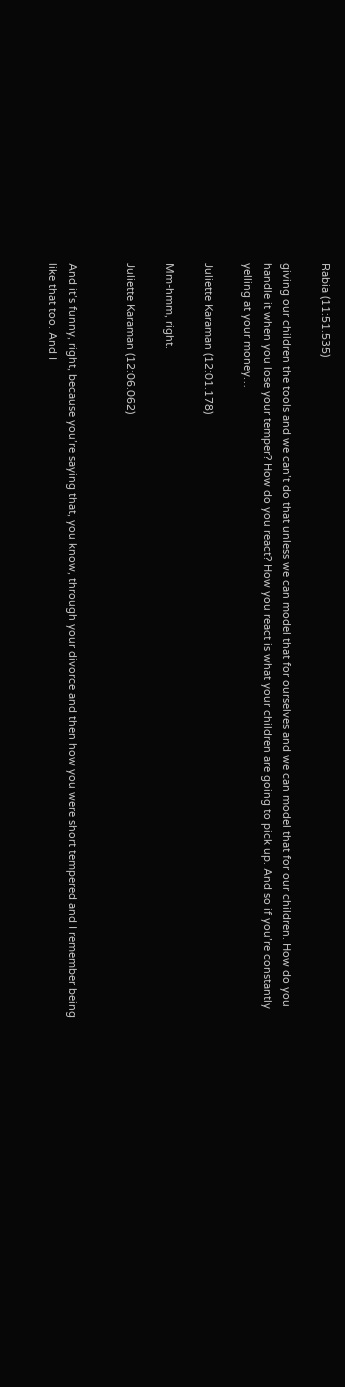Rabia (11:51.535)

giving our children the tools and we can’t do that unless we can model that for ourselves and we can model that for our children. How do you handle it when you lose your temper? How do you react? How you react is what your children are going to pick up. And so if you’re constantly yelling at your money…

Juliette Karaman (12:01.178)

Mm-hmm, right.

Juliette Karaman (12:06.062)


And it’s funny, right, because you’re saying that, you know, through your divorce and then how you were short tempered and I remember being like that too. And I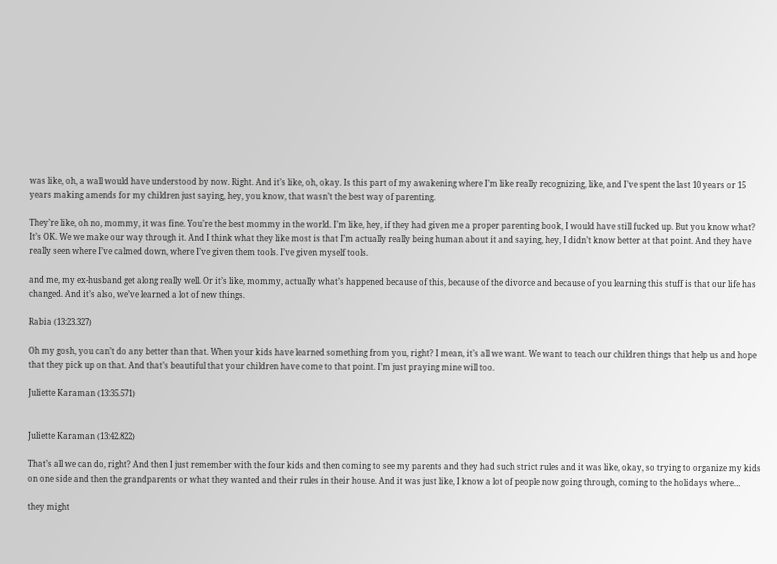was like, oh, a wall would have understood by now. Right. And it’s like, oh, okay. Is this part of my awakening where I’m like really recognizing, like, and I’ve spent the last 10 years or 15 years making amends for my children just saying, hey, you know, that wasn’t the best way of parenting.

They’re like, oh no, mommy, it was fine. You’re the best mommy in the world. I’m like, hey, if they had given me a proper parenting book, I would have still fucked up. But you know what? It’s OK. We we make our way through it. And I think what they like most is that I’m actually really being human about it and saying, hey, I didn’t know better at that point. And they have really seen where I’ve calmed down, where I’ve given them tools. I’ve given myself tools.

and me, my ex-husband get along really well. Or it’s like, mommy, actually what’s happened because of this, because of the divorce and because of you learning this stuff is that our life has changed. And it’s also, we’ve learned a lot of new things.

Rabia (13:23.327)

Oh my gosh, you can’t do any better than that. When your kids have learned something from you, right? I mean, it’s all we want. We want to teach our children things that help us and hope that they pick up on that. And that’s beautiful that your children have come to that point. I’m just praying mine will too.

Juliette Karaman (13:35.571)


Juliette Karaman (13:42.822)

That’s all we can do, right? And then I just remember with the four kids and then coming to see my parents and they had such strict rules and it was like, okay, so trying to organize my kids on one side and then the grandparents or what they wanted and their rules in their house. And it was just like, I know a lot of people now going through, coming to the holidays where…

they might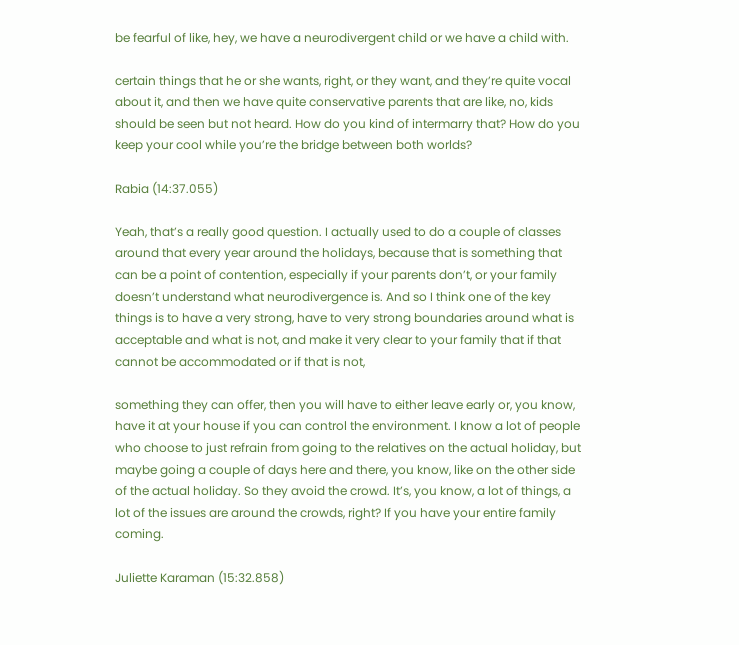be fearful of like, hey, we have a neurodivergent child or we have a child with.

certain things that he or she wants, right, or they want, and they’re quite vocal about it, and then we have quite conservative parents that are like, no, kids should be seen but not heard. How do you kind of intermarry that? How do you keep your cool while you’re the bridge between both worlds?

Rabia (14:37.055)

Yeah, that’s a really good question. I actually used to do a couple of classes around that every year around the holidays, because that is something that can be a point of contention, especially if your parents don’t, or your family doesn’t understand what neurodivergence is. And so I think one of the key things is to have a very strong, have to very strong boundaries around what is acceptable and what is not, and make it very clear to your family that if that cannot be accommodated or if that is not,

something they can offer, then you will have to either leave early or, you know, have it at your house if you can control the environment. I know a lot of people who choose to just refrain from going to the relatives on the actual holiday, but maybe going a couple of days here and there, you know, like on the other side of the actual holiday. So they avoid the crowd. It’s, you know, a lot of things, a lot of the issues are around the crowds, right? If you have your entire family coming.

Juliette Karaman (15:32.858)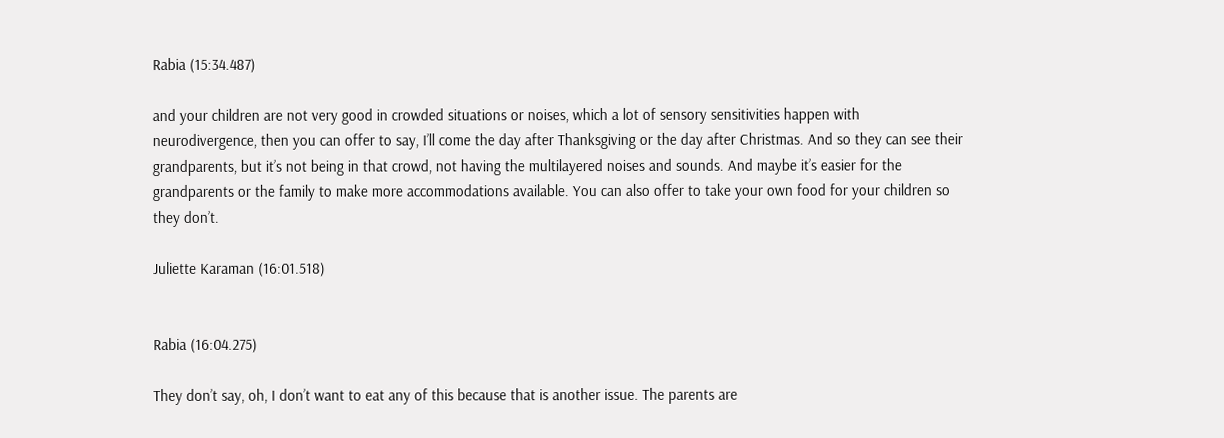Rabia (15:34.487)

and your children are not very good in crowded situations or noises, which a lot of sensory sensitivities happen with neurodivergence, then you can offer to say, I’ll come the day after Thanksgiving or the day after Christmas. And so they can see their grandparents, but it’s not being in that crowd, not having the multilayered noises and sounds. And maybe it’s easier for the grandparents or the family to make more accommodations available. You can also offer to take your own food for your children so they don’t.

Juliette Karaman (16:01.518)


Rabia (16:04.275)

They don’t say, oh, I don’t want to eat any of this because that is another issue. The parents are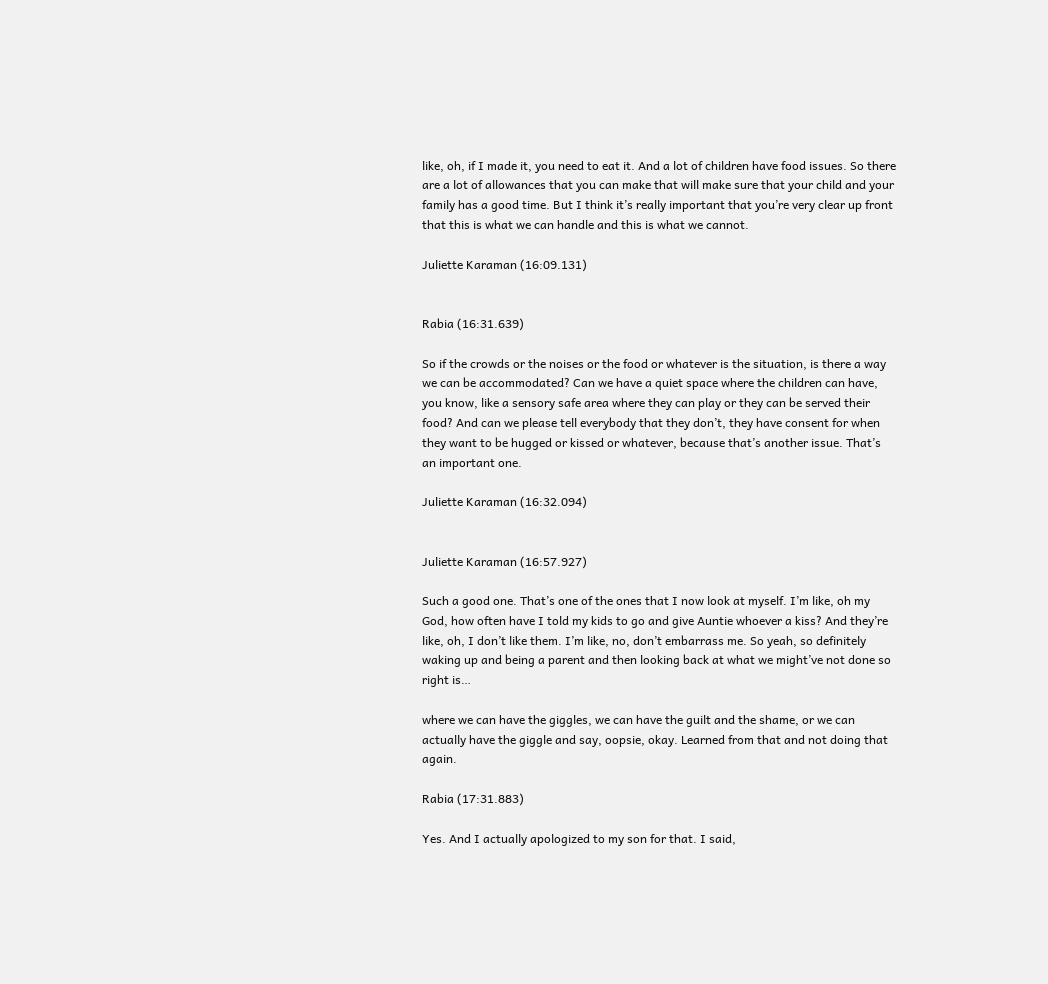like, oh, if I made it, you need to eat it. And a lot of children have food issues. So there are a lot of allowances that you can make that will make sure that your child and your family has a good time. But I think it’s really important that you’re very clear up front that this is what we can handle and this is what we cannot.

Juliette Karaman (16:09.131)


Rabia (16:31.639)

So if the crowds or the noises or the food or whatever is the situation, is there a way we can be accommodated? Can we have a quiet space where the children can have, you know, like a sensory safe area where they can play or they can be served their food? And can we please tell everybody that they don’t, they have consent for when they want to be hugged or kissed or whatever, because that’s another issue. That’s an important one.

Juliette Karaman (16:32.094)


Juliette Karaman (16:57.927)

Such a good one. That’s one of the ones that I now look at myself. I’m like, oh my God, how often have I told my kids to go and give Auntie whoever a kiss? And they’re like, oh, I don’t like them. I’m like, no, don’t embarrass me. So yeah, so definitely waking up and being a parent and then looking back at what we might’ve not done so right is…

where we can have the giggles, we can have the guilt and the shame, or we can actually have the giggle and say, oopsie, okay. Learned from that and not doing that again.

Rabia (17:31.883)

Yes. And I actually apologized to my son for that. I said,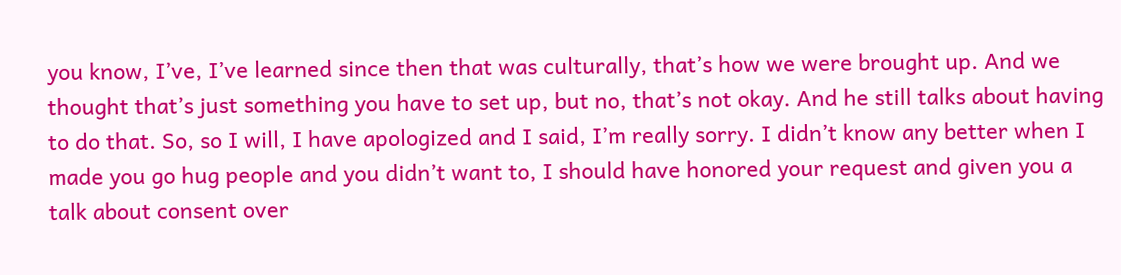you know, I’ve, I’ve learned since then that was culturally, that’s how we were brought up. And we thought that’s just something you have to set up, but no, that’s not okay. And he still talks about having to do that. So, so I will, I have apologized and I said, I’m really sorry. I didn’t know any better when I made you go hug people and you didn’t want to, I should have honored your request and given you a talk about consent over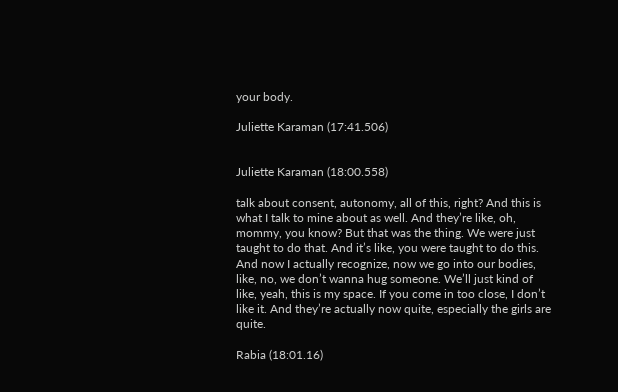your body.

Juliette Karaman (17:41.506)


Juliette Karaman (18:00.558)

talk about consent, autonomy, all of this, right? And this is what I talk to mine about as well. And they’re like, oh, mommy, you know? But that was the thing. We were just taught to do that. And it’s like, you were taught to do this. And now I actually recognize, now we go into our bodies, like, no, we don’t wanna hug someone. We’ll just kind of like, yeah, this is my space. If you come in too close, I don’t like it. And they’re actually now quite, especially the girls are quite.

Rabia (18:01.16)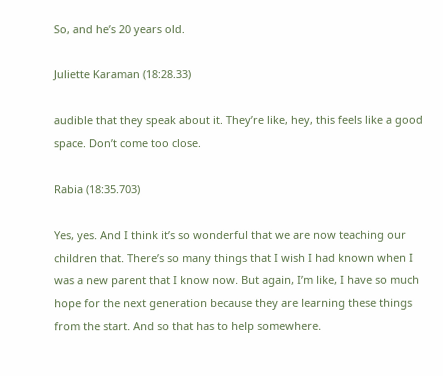So, and he’s 20 years old.

Juliette Karaman (18:28.33)

audible that they speak about it. They’re like, hey, this feels like a good space. Don’t come too close.

Rabia (18:35.703)

Yes, yes. And I think it’s so wonderful that we are now teaching our children that. There’s so many things that I wish I had known when I was a new parent that I know now. But again, I’m like, I have so much hope for the next generation because they are learning these things from the start. And so that has to help somewhere.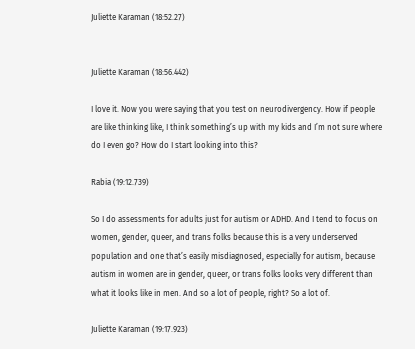Juliette Karaman (18:52.27)


Juliette Karaman (18:56.442)

I love it. Now you were saying that you test on neurodivergency. How if people are like thinking like, I think something’s up with my kids and I’m not sure where do I even go? How do I start looking into this?

Rabia (19:12.739)

So I do assessments for adults just for autism or ADHD. And I tend to focus on women, gender, queer, and trans folks because this is a very underserved population and one that’s easily misdiagnosed, especially for autism, because autism in women are in gender, queer, or trans folks looks very different than what it looks like in men. And so a lot of people, right? So a lot of.

Juliette Karaman (19:17.923)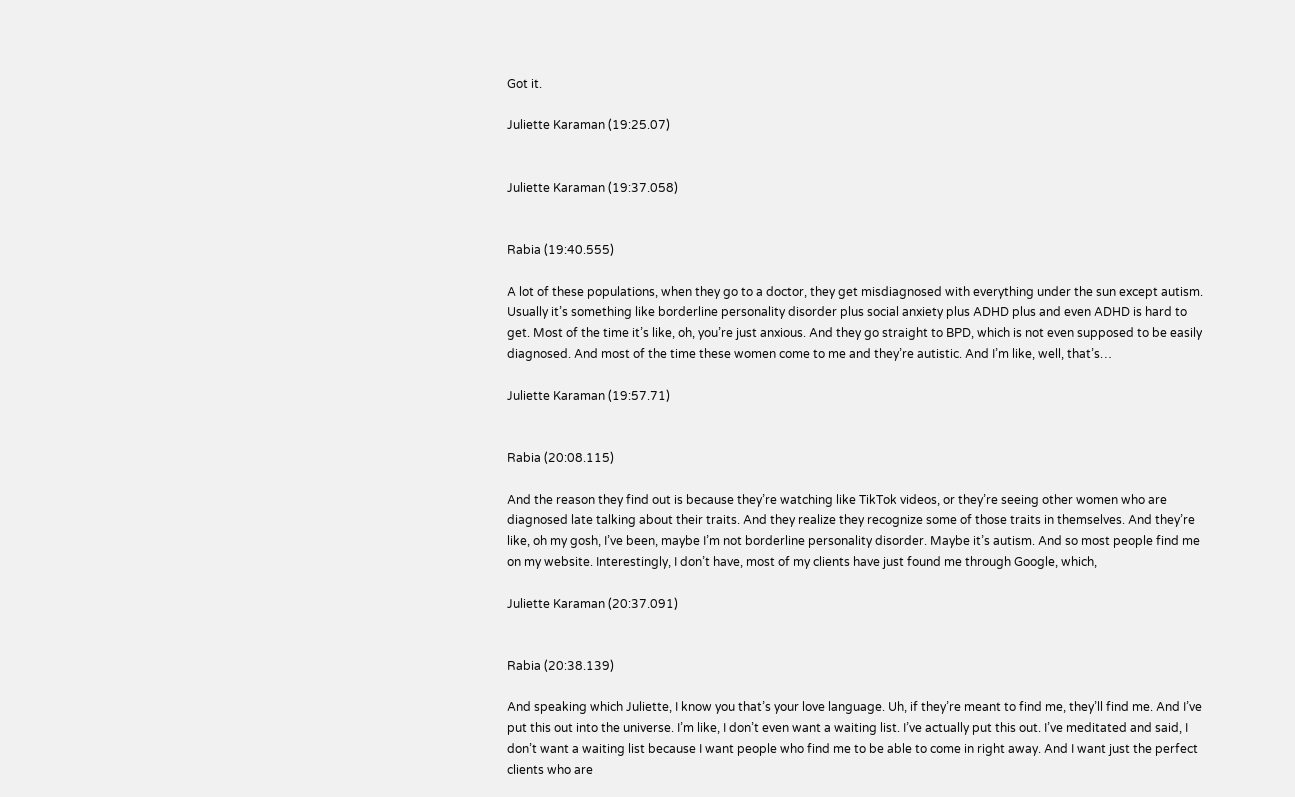Got it.

Juliette Karaman (19:25.07)


Juliette Karaman (19:37.058)


Rabia (19:40.555)

A lot of these populations, when they go to a doctor, they get misdiagnosed with everything under the sun except autism. Usually it’s something like borderline personality disorder plus social anxiety plus ADHD plus and even ADHD is hard to get. Most of the time it’s like, oh, you’re just anxious. And they go straight to BPD, which is not even supposed to be easily diagnosed. And most of the time these women come to me and they’re autistic. And I’m like, well, that’s…

Juliette Karaman (19:57.71)


Rabia (20:08.115)

And the reason they find out is because they’re watching like TikTok videos, or they’re seeing other women who are diagnosed late talking about their traits. And they realize they recognize some of those traits in themselves. And they’re like, oh my gosh, I’ve been, maybe I’m not borderline personality disorder. Maybe it’s autism. And so most people find me on my website. Interestingly, I don’t have, most of my clients have just found me through Google, which,

Juliette Karaman (20:37.091)


Rabia (20:38.139)

And speaking which Juliette, I know you that’s your love language. Uh, if they’re meant to find me, they’ll find me. And I’ve put this out into the universe. I’m like, I don’t even want a waiting list. I’ve actually put this out. I’ve meditated and said, I don’t want a waiting list because I want people who find me to be able to come in right away. And I want just the perfect clients who are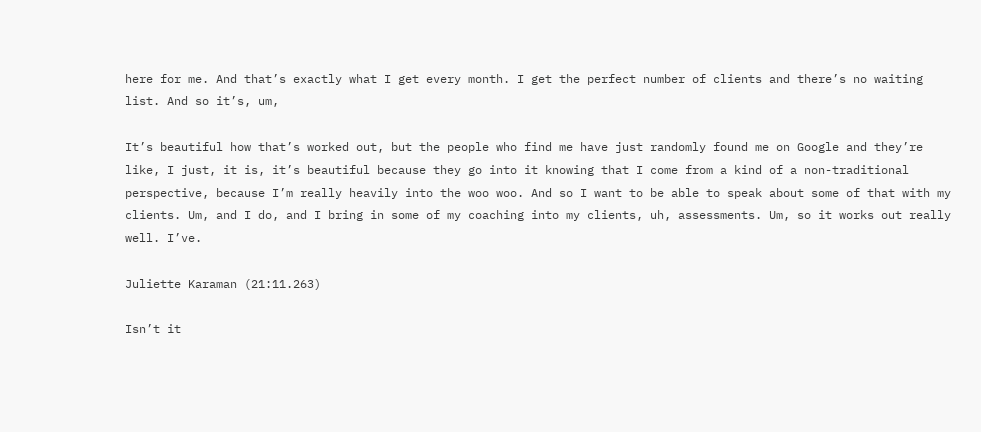here for me. And that’s exactly what I get every month. I get the perfect number of clients and there’s no waiting list. And so it’s, um,

It’s beautiful how that’s worked out, but the people who find me have just randomly found me on Google and they’re like, I just, it is, it’s beautiful because they go into it knowing that I come from a kind of a non-traditional perspective, because I’m really heavily into the woo woo. And so I want to be able to speak about some of that with my clients. Um, and I do, and I bring in some of my coaching into my clients, uh, assessments. Um, so it works out really well. I’ve.

Juliette Karaman (21:11.263)

Isn’t it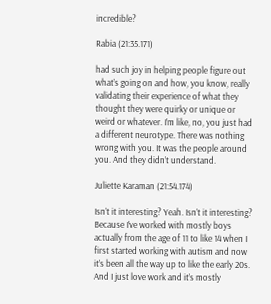incredible?

Rabia (21:35.171)

had such joy in helping people figure out what’s going on and how, you know, really validating their experience of what they thought they were quirky or unique or weird or whatever. I’m like, no, you just had a different neurotype. There was nothing wrong with you. It was the people around you. And they didn’t understand.

Juliette Karaman (21:54.174)

Isn’t it interesting? Yeah. Isn’t it interesting? Because I’ve worked with mostly boys actually from the age of 11 to like 14 when I first started working with autism and now it’s been all the way up to like the early 20s. And I just love work and it’s mostly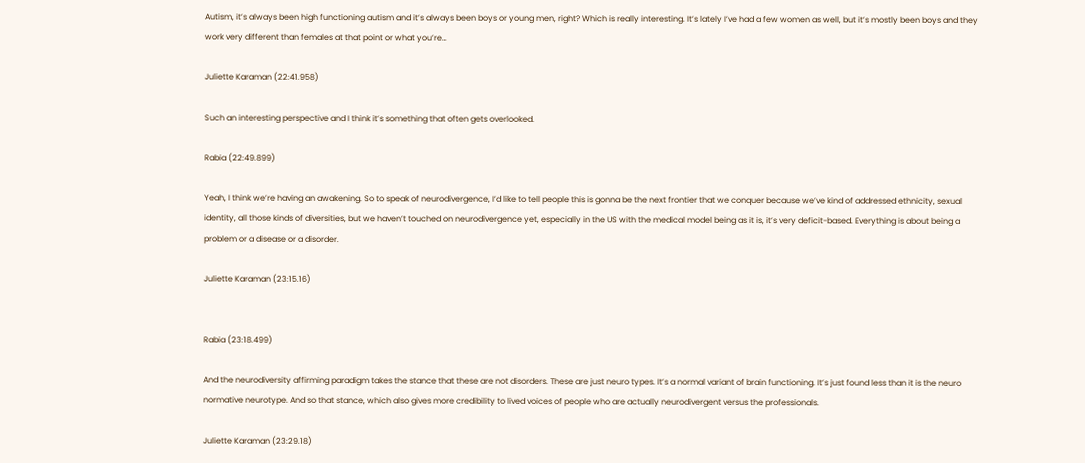Autism, it’s always been high functioning autism and it’s always been boys or young men, right? Which is really interesting. It’s lately I’ve had a few women as well, but it’s mostly been boys and they work very different than females at that point or what you’re…

Juliette Karaman (22:41.958)

Such an interesting perspective and I think it’s something that often gets overlooked.

Rabia (22:49.899)

Yeah, I think we’re having an awakening. So to speak of neurodivergence, I’d like to tell people this is gonna be the next frontier that we conquer because we’ve kind of addressed ethnicity, sexual identity, all those kinds of diversities, but we haven’t touched on neurodivergence yet, especially in the US with the medical model being as it is, it’s very deficit-based. Everything is about being a problem or a disease or a disorder.

Juliette Karaman (23:15.16)


Rabia (23:18.499)

And the neurodiversity affirming paradigm takes the stance that these are not disorders. These are just neuro types. It’s a normal variant of brain functioning. It’s just found less than it is the neuro normative neurotype. And so that stance, which also gives more credibility to lived voices of people who are actually neurodivergent versus the professionals.

Juliette Karaman (23:29.18)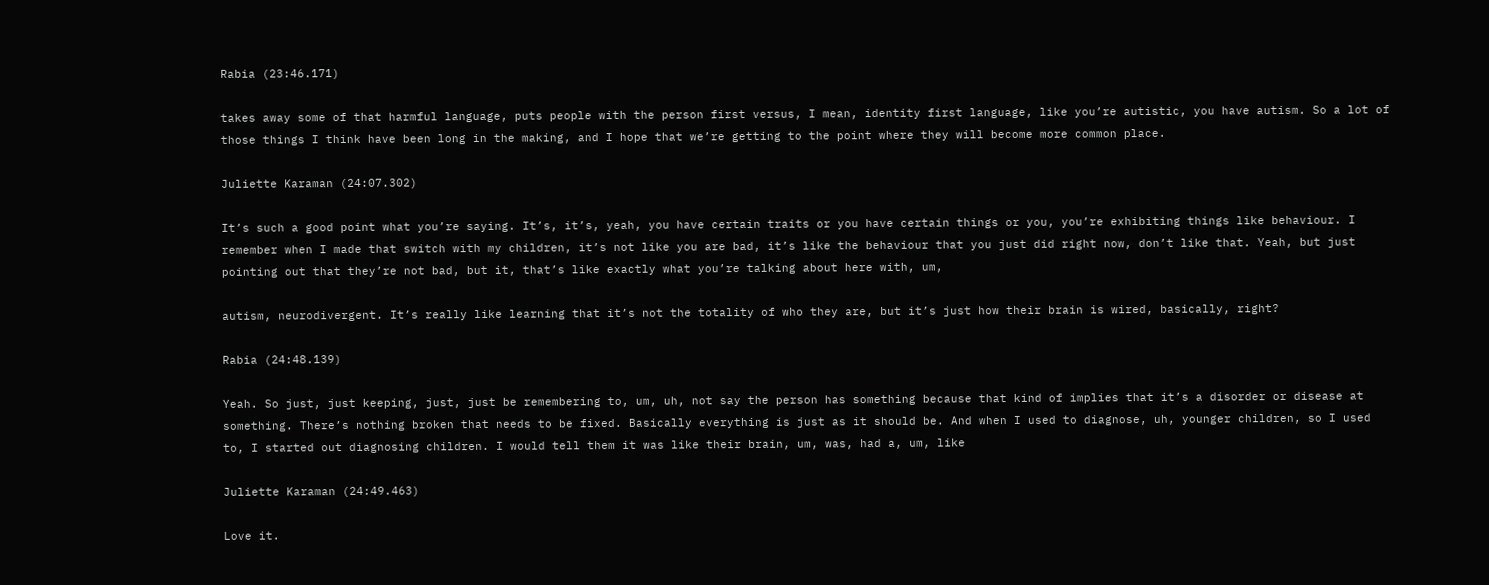Rabia (23:46.171)

takes away some of that harmful language, puts people with the person first versus, I mean, identity first language, like you’re autistic, you have autism. So a lot of those things I think have been long in the making, and I hope that we’re getting to the point where they will become more common place.

Juliette Karaman (24:07.302)

It’s such a good point what you’re saying. It’s, it’s, yeah, you have certain traits or you have certain things or you, you’re exhibiting things like behaviour. I remember when I made that switch with my children, it’s not like you are bad, it’s like the behaviour that you just did right now, don’t like that. Yeah, but just pointing out that they’re not bad, but it, that’s like exactly what you’re talking about here with, um,

autism, neurodivergent. It’s really like learning that it’s not the totality of who they are, but it’s just how their brain is wired, basically, right?

Rabia (24:48.139)

Yeah. So just, just keeping, just, just be remembering to, um, uh, not say the person has something because that kind of implies that it’s a disorder or disease at something. There’s nothing broken that needs to be fixed. Basically everything is just as it should be. And when I used to diagnose, uh, younger children, so I used to, I started out diagnosing children. I would tell them it was like their brain, um, was, had a, um, like

Juliette Karaman (24:49.463)

Love it.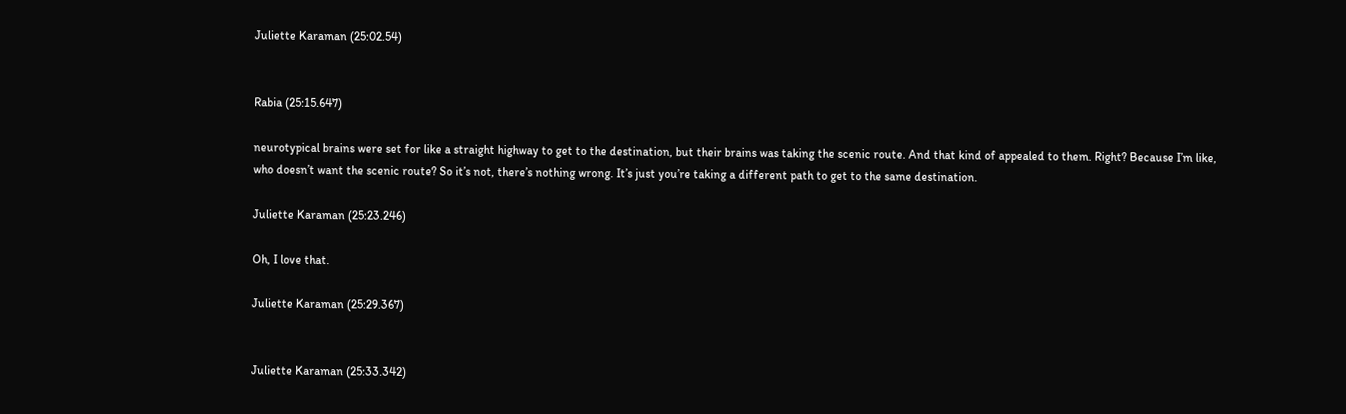Juliette Karaman (25:02.54)


Rabia (25:15.647)

neurotypical brains were set for like a straight highway to get to the destination, but their brains was taking the scenic route. And that kind of appealed to them. Right? Because I’m like, who doesn’t want the scenic route? So it’s not, there’s nothing wrong. It’s just you’re taking a different path to get to the same destination.

Juliette Karaman (25:23.246)

Oh, I love that.

Juliette Karaman (25:29.367)


Juliette Karaman (25:33.342)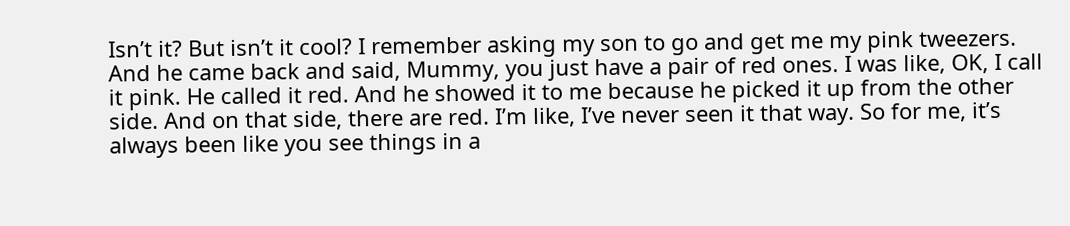Isn’t it? But isn’t it cool? I remember asking my son to go and get me my pink tweezers. And he came back and said, Mummy, you just have a pair of red ones. I was like, OK, I call it pink. He called it red. And he showed it to me because he picked it up from the other side. And on that side, there are red. I’m like, I’ve never seen it that way. So for me, it’s always been like you see things in a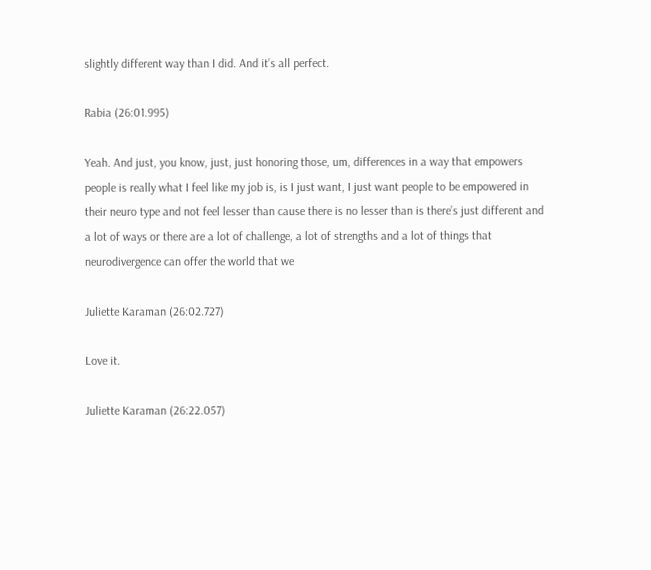slightly different way than I did. And it’s all perfect.

Rabia (26:01.995)

Yeah. And just, you know, just, just honoring those, um, differences in a way that empowers people is really what I feel like my job is, is I just want, I just want people to be empowered in their neuro type and not feel lesser than cause there is no lesser than is there’s just different and a lot of ways or there are a lot of challenge, a lot of strengths and a lot of things that neurodivergence can offer the world that we

Juliette Karaman (26:02.727)

Love it.

Juliette Karaman (26:22.057)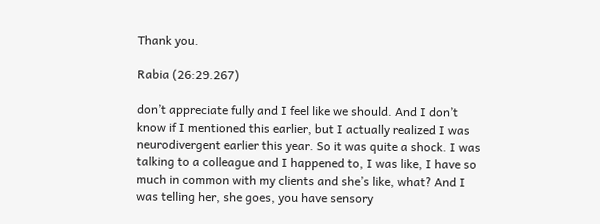Thank you.

Rabia (26:29.267)

don’t appreciate fully and I feel like we should. And I don’t know if I mentioned this earlier, but I actually realized I was neurodivergent earlier this year. So it was quite a shock. I was talking to a colleague and I happened to, I was like, I have so much in common with my clients and she’s like, what? And I was telling her, she goes, you have sensory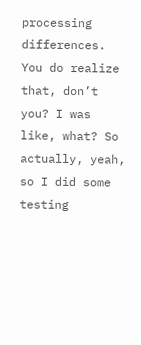processing differences. You do realize that, don’t you? I was like, what? So actually, yeah, so I did some testing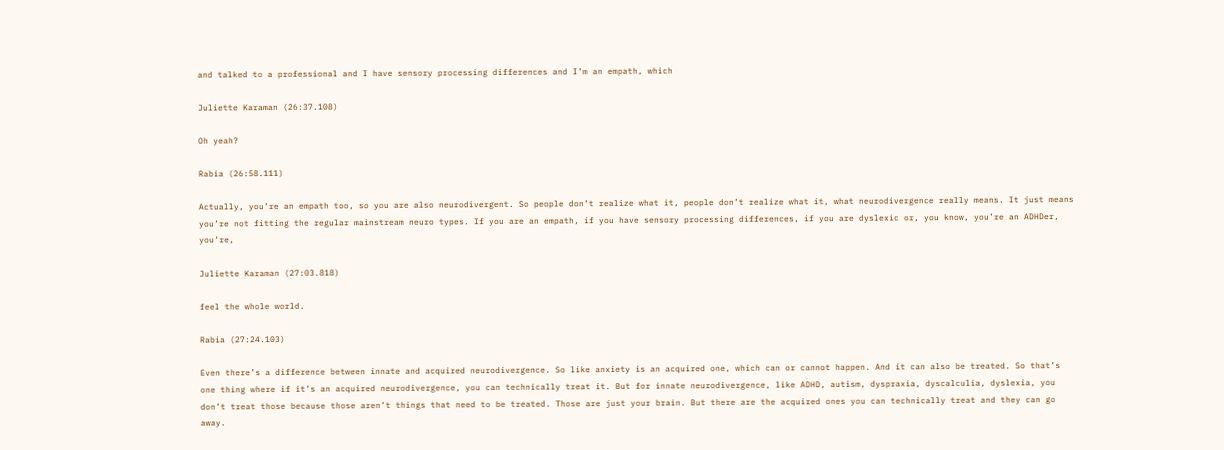and talked to a professional and I have sensory processing differences and I’m an empath, which

Juliette Karaman (26:37.108)

Oh yeah?

Rabia (26:58.111)

Actually, you’re an empath too, so you are also neurodivergent. So people don’t realize what it, people don’t realize what it, what neurodivergence really means. It just means you’re not fitting the regular mainstream neuro types. If you are an empath, if you have sensory processing differences, if you are dyslexic or, you know, you’re an ADHDer, you’re,

Juliette Karaman (27:03.818)

feel the whole world.

Rabia (27:24.103)

Even there’s a difference between innate and acquired neurodivergence. So like anxiety is an acquired one, which can or cannot happen. And it can also be treated. So that’s one thing where if it’s an acquired neurodivergence, you can technically treat it. But for innate neurodivergence, like ADHD, autism, dyspraxia, dyscalculia, dyslexia, you don’t treat those because those aren’t things that need to be treated. Those are just your brain. But there are the acquired ones you can technically treat and they can go away.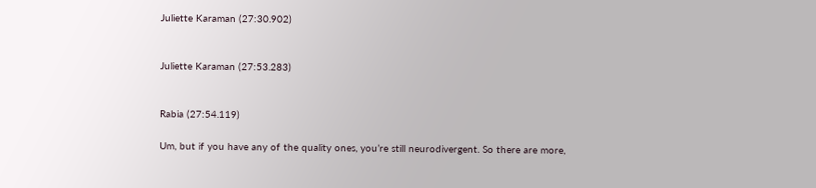Juliette Karaman (27:30.902)


Juliette Karaman (27:53.283)


Rabia (27:54.119)

Um, but if you have any of the quality ones, you’re still neurodivergent. So there are more,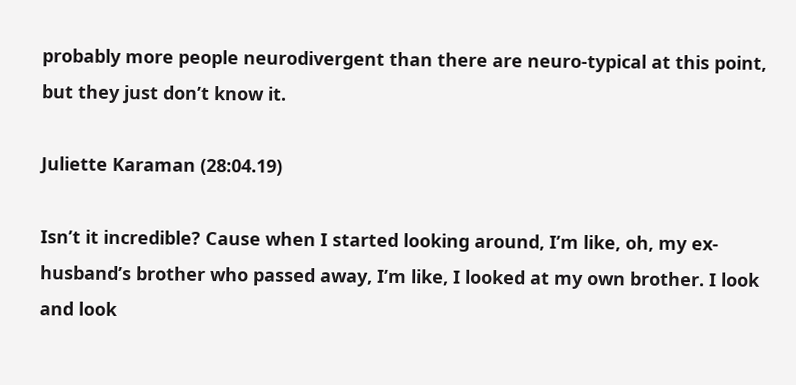probably more people neurodivergent than there are neuro-typical at this point, but they just don’t know it.

Juliette Karaman (28:04.19)

Isn’t it incredible? Cause when I started looking around, I’m like, oh, my ex-husband’s brother who passed away, I’m like, I looked at my own brother. I look and look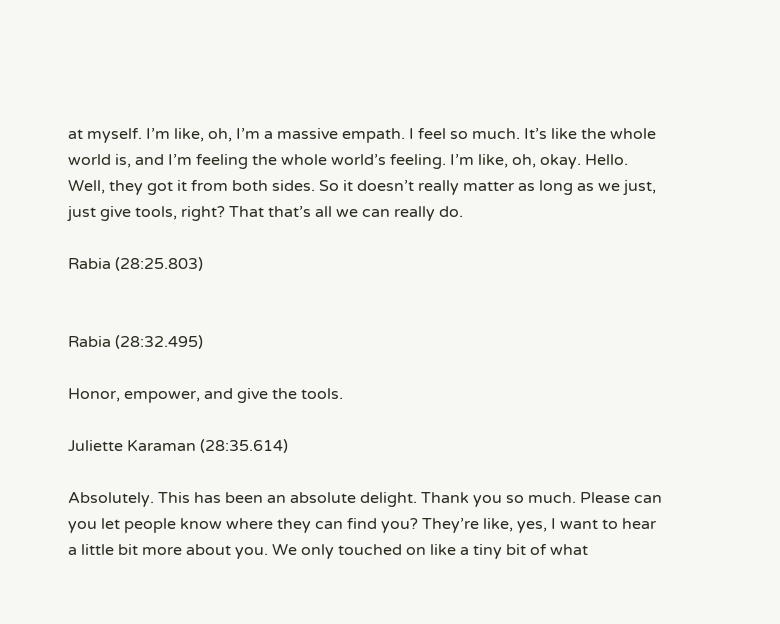at myself. I’m like, oh, I’m a massive empath. I feel so much. It’s like the whole world is, and I’m feeling the whole world’s feeling. I’m like, oh, okay. Hello. Well, they got it from both sides. So it doesn’t really matter as long as we just, just give tools, right? That that’s all we can really do.

Rabia (28:25.803)


Rabia (28:32.495)

Honor, empower, and give the tools.

Juliette Karaman (28:35.614)

Absolutely. This has been an absolute delight. Thank you so much. Please can you let people know where they can find you? They’re like, yes, I want to hear a little bit more about you. We only touched on like a tiny bit of what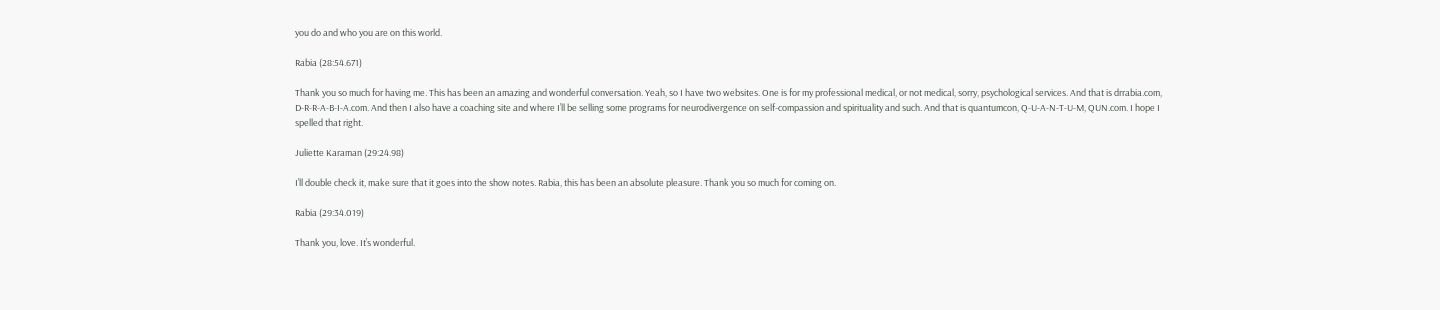you do and who you are on this world.

Rabia (28:54.671)

Thank you so much for having me. This has been an amazing and wonderful conversation. Yeah, so I have two websites. One is for my professional medical, or not medical, sorry, psychological services. And that is drrabia.com, D-R-R-A-B-I-A.com. And then I also have a coaching site and where I’ll be selling some programs for neurodivergence on self-compassion and spirituality and such. And that is quantumcon, Q-U-A-N-T-U-M, QUN.com. I hope I spelled that right.

Juliette Karaman (29:24.98)

I’ll double check it, make sure that it goes into the show notes. Rabia, this has been an absolute pleasure. Thank you so much for coming on.

Rabia (29:34.019)

Thank you, love. It’s wonderful.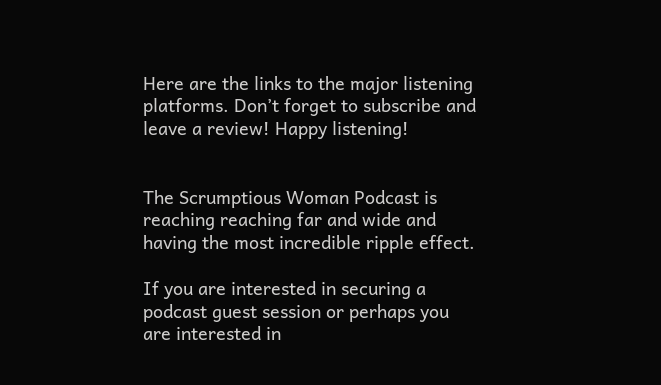Here are the links to the major listening platforms. Don’t forget to subscribe and leave a review! Happy listening!


The Scrumptious Woman Podcast is reaching reaching far and wide and having the most incredible ripple effect.

If you are interested in securing a podcast guest session or perhaps you are interested in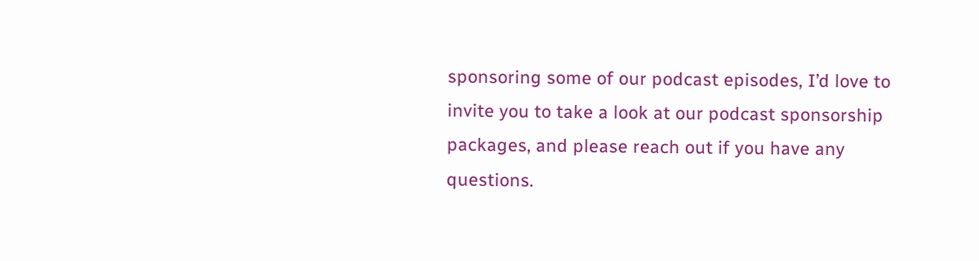sponsoring some of our podcast episodes, I’d love to invite you to take a look at our podcast sponsorship packages, and please reach out if you have any questions.